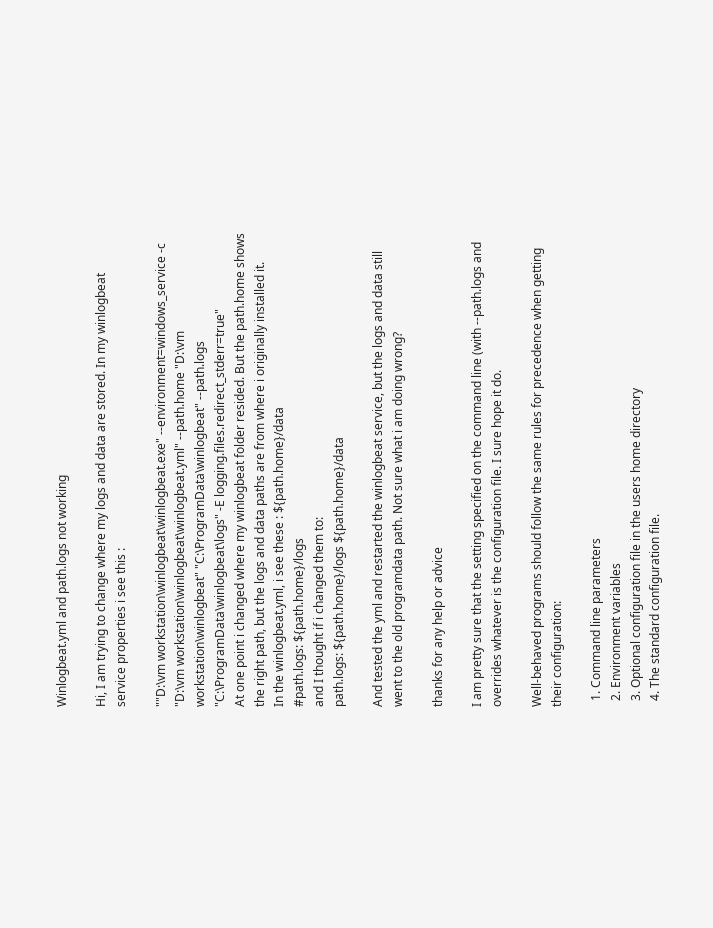Winlogbeat.yml and path.logs not working

Hi, I am trying to change where my logs and data are stored. In my winlogbeat service properties i see this :

""D:\vm workstation\winlogbeat\winlogbeat.exe" --environment=windows_service -c "D:\vm workstation\winlogbeat\winlogbeat.yml" --path.home "D:\vm workstation\winlogbeat" "C:\ProgramData\winlogbeat" --path.logs "C:\ProgramData\winlogbeat\logs" -E logging.files.redirect_stderr=true"
At one point i changed where my winlogbeat folder resided. But the path.home shows the right path, but the logs and data paths are from where i originally installed it.
In the winlogbeat.yml, i see these : ${path.home}/data
#path.logs: ${path.home}/logs
and I thought if i changed them to:
path.logs: ${path.home}/logs ${path.home}/data

And tested the yml and restarted the winlogbeat service, but the logs and data still went to the old programdata path. Not sure what i am doing wrong?

thanks for any help or advice

I am pretty sure that the setting specified on the command line (with --path.logs and overrides whatever is the configuration file. I sure hope it do.

Well-behaved programs should follow the same rules for precedence when getting their configuration:

  1. Command line parameters
  2. Environment variables
  3. Optional configuration file in the users home directory
  4. The standard configuration file.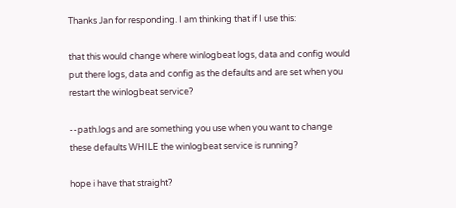Thanks Jan for responding. I am thinking that if I use this:

that this would change where winlogbeat logs, data and config would put there logs, data and config as the defaults and are set when you restart the winlogbeat service?

--path.logs and are something you use when you want to change these defaults WHILE the winlogbeat service is running?

hope i have that straight?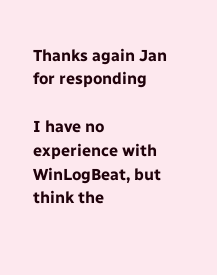Thanks again Jan for responding

I have no experience with WinLogBeat, but think the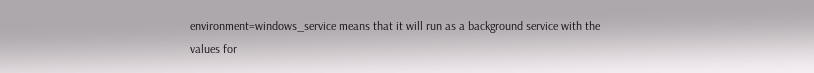environment=windows_service means that it will run as a background service with the values for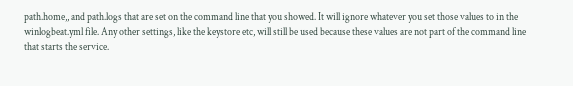path.home,, and path.logs that are set on the command line that you showed. It will ignore whatever you set those values to in the winlogbeat.yml file. Any other settings, like the keystore etc, will still be used because these values are not part of the command line that starts the service.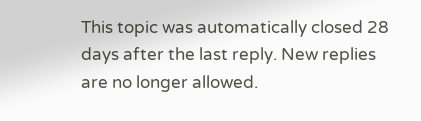This topic was automatically closed 28 days after the last reply. New replies are no longer allowed.